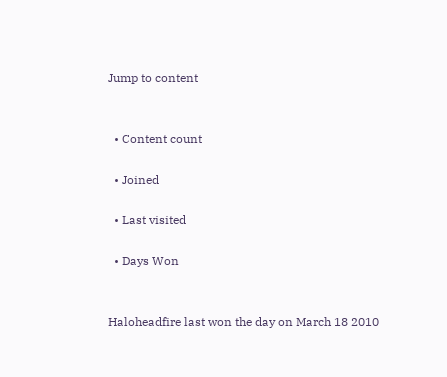Jump to content


  • Content count

  • Joined

  • Last visited

  • Days Won


Haloheadfire last won the day on March 18 2010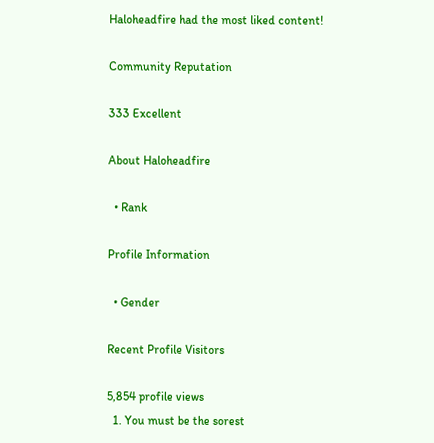Haloheadfire had the most liked content!

Community Reputation

333 Excellent

About Haloheadfire

  • Rank

Profile Information

  • Gender

Recent Profile Visitors

5,854 profile views
  1. You must be the sorest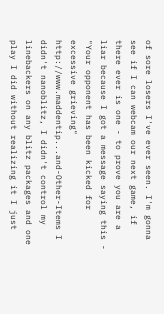of sore losers I've ever seen. I'm gonna see if I can webcam our next game, if there ever is one - to prove you are a liar because I got a message saying this - "Your opponent has been kicked for excessive grieving" http://www.maddentip...and-Other-Items I didn't nanoblitz, I didn't control my linebackers on any blitz packages and one play I did without realizing it I just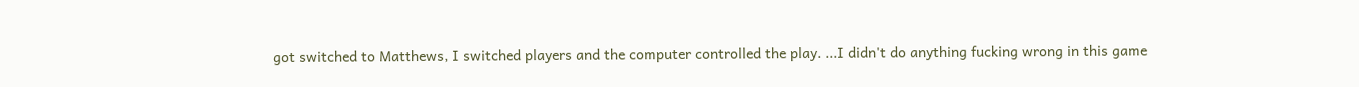got switched to Matthews, I switched players and the computer controlled the play. ...I didn't do anything fucking wrong in this game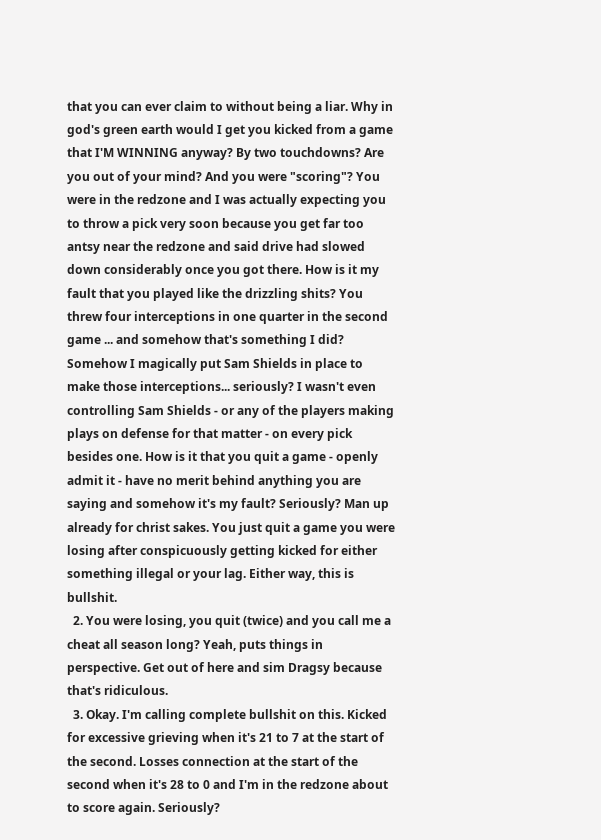that you can ever claim to without being a liar. Why in god's green earth would I get you kicked from a game that I'M WINNING anyway? By two touchdowns? Are you out of your mind? And you were "scoring"? You were in the redzone and I was actually expecting you to throw a pick very soon because you get far too antsy near the redzone and said drive had slowed down considerably once you got there. How is it my fault that you played like the drizzling shits? You threw four interceptions in one quarter in the second game ... and somehow that's something I did? Somehow I magically put Sam Shields in place to make those interceptions... seriously? I wasn't even controlling Sam Shields - or any of the players making plays on defense for that matter - on every pick besides one. How is it that you quit a game - openly admit it - have no merit behind anything you are saying and somehow it's my fault? Seriously? Man up already for christ sakes. You just quit a game you were losing after conspicuously getting kicked for either something illegal or your lag. Either way, this is bullshit.
  2. You were losing, you quit (twice) and you call me a cheat all season long? Yeah, puts things in perspective. Get out of here and sim Dragsy because that's ridiculous.
  3. Okay. I'm calling complete bullshit on this. Kicked for excessive grieving when it's 21 to 7 at the start of the second. Losses connection at the start of the second when it's 28 to 0 and I'm in the redzone about to score again. Seriously?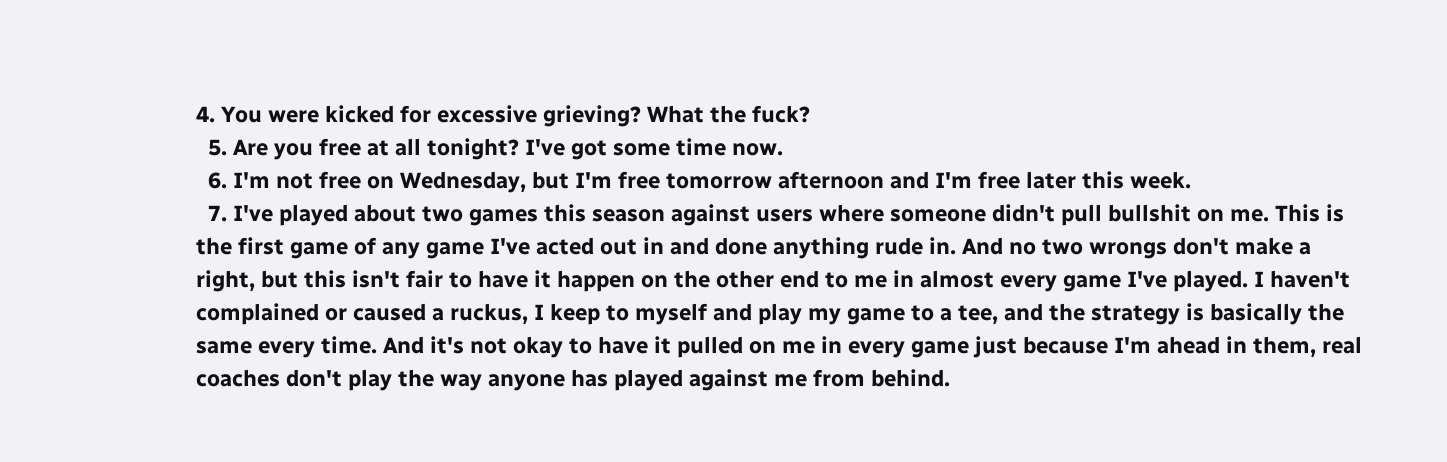4. You were kicked for excessive grieving? What the fuck?
  5. Are you free at all tonight? I've got some time now.
  6. I'm not free on Wednesday, but I'm free tomorrow afternoon and I'm free later this week.
  7. I've played about two games this season against users where someone didn't pull bullshit on me. This is the first game of any game I've acted out in and done anything rude in. And no two wrongs don't make a right, but this isn't fair to have it happen on the other end to me in almost every game I've played. I haven't complained or caused a ruckus, I keep to myself and play my game to a tee, and the strategy is basically the same every time. And it's not okay to have it pulled on me in every game just because I'm ahead in them, real coaches don't play the way anyone has played against me from behind.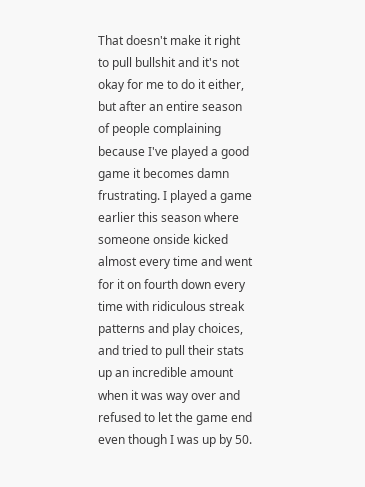That doesn't make it right to pull bullshit and it's not okay for me to do it either, but after an entire season of people complaining because I've played a good game it becomes damn frustrating. I played a game earlier this season where someone onside kicked almost every time and went for it on fourth down every time with ridiculous streak patterns and play choices, and tried to pull their stats up an incredible amount when it was way over and refused to let the game end even though I was up by 50.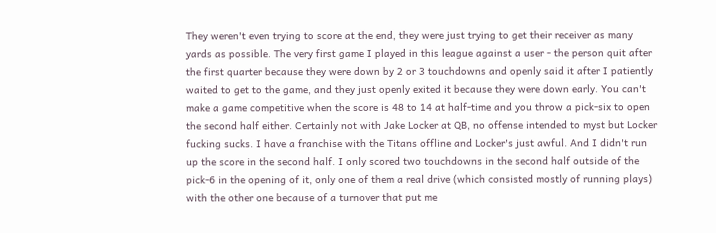They weren't even trying to score at the end, they were just trying to get their receiver as many yards as possible. The very first game I played in this league against a user - the person quit after the first quarter because they were down by 2 or 3 touchdowns and openly said it after I patiently waited to get to the game, and they just openly exited it because they were down early. You can't make a game competitive when the score is 48 to 14 at half-time and you throw a pick-six to open the second half either. Certainly not with Jake Locker at QB, no offense intended to myst but Locker fucking sucks. I have a franchise with the Titans offline and Locker's just awful. And I didn't run up the score in the second half. I only scored two touchdowns in the second half outside of the pick-6 in the opening of it, only one of them a real drive (which consisted mostly of running plays) with the other one because of a turnover that put me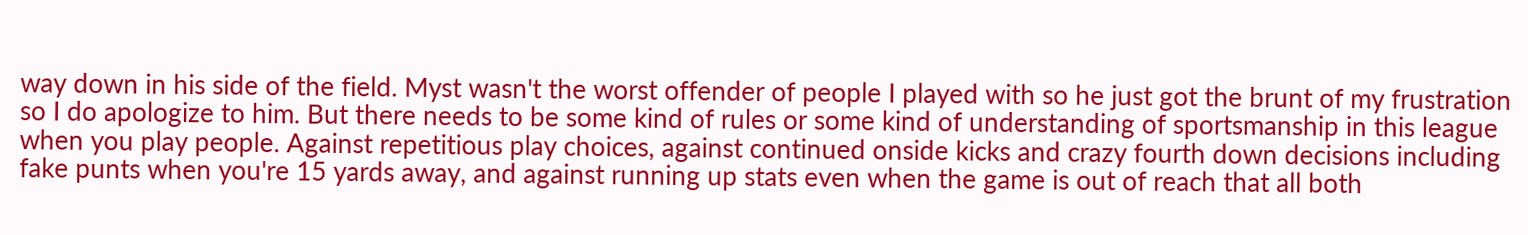way down in his side of the field. Myst wasn't the worst offender of people I played with so he just got the brunt of my frustration so I do apologize to him. But there needs to be some kind of rules or some kind of understanding of sportsmanship in this league when you play people. Against repetitious play choices, against continued onside kicks and crazy fourth down decisions including fake punts when you're 15 yards away, and against running up stats even when the game is out of reach that all both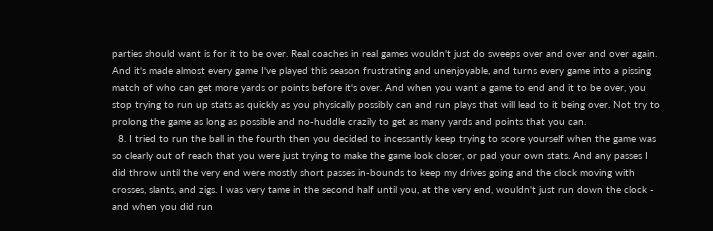parties should want is for it to be over. Real coaches in real games wouldn't just do sweeps over and over and over again. And it's made almost every game I've played this season frustrating and unenjoyable, and turns every game into a pissing match of who can get more yards or points before it's over. And when you want a game to end and it to be over, you stop trying to run up stats as quickly as you physically possibly can and run plays that will lead to it being over. Not try to prolong the game as long as possible and no-huddle crazily to get as many yards and points that you can.
  8. I tried to run the ball in the fourth then you decided to incessantly keep trying to score yourself when the game was so clearly out of reach that you were just trying to make the game look closer, or pad your own stats. And any passes I did throw until the very end were mostly short passes in-bounds to keep my drives going and the clock moving with crosses, slants, and zigs. I was very tame in the second half until you, at the very end, wouldn't just run down the clock - and when you did run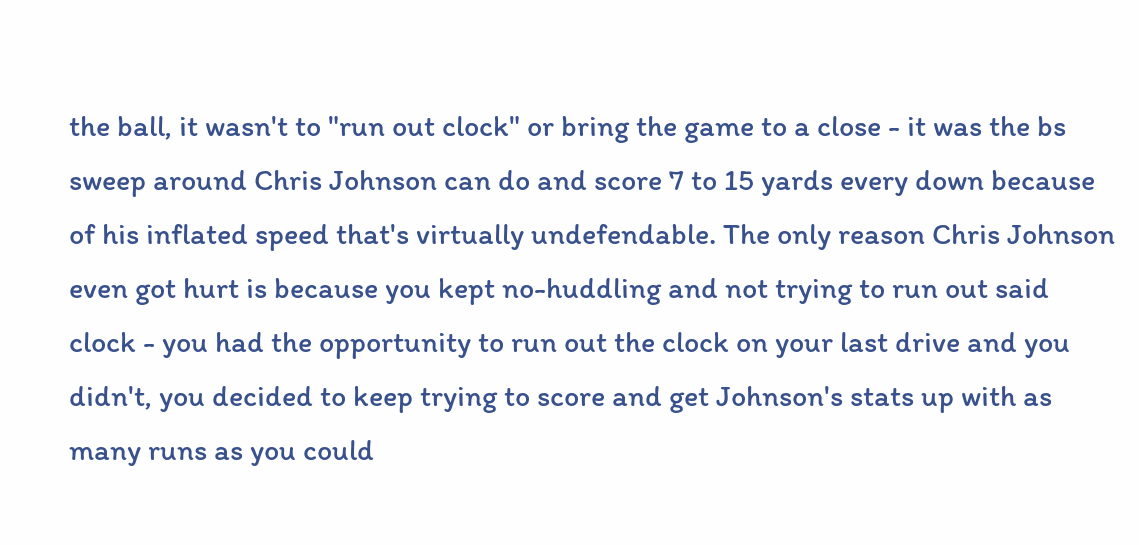the ball, it wasn't to "run out clock" or bring the game to a close - it was the bs sweep around Chris Johnson can do and score 7 to 15 yards every down because of his inflated speed that's virtually undefendable. The only reason Chris Johnson even got hurt is because you kept no-huddling and not trying to run out said clock - you had the opportunity to run out the clock on your last drive and you didn't, you decided to keep trying to score and get Johnson's stats up with as many runs as you could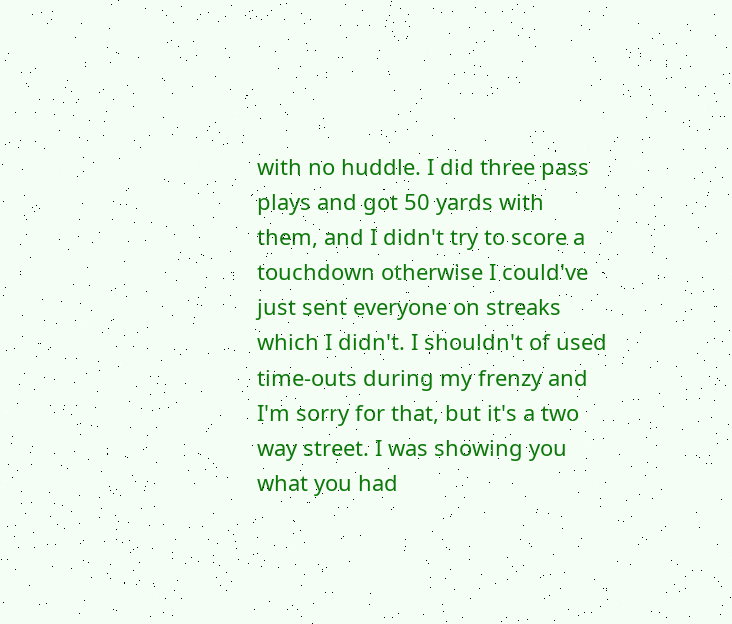with no huddle. I did three pass plays and got 50 yards with them, and I didn't try to score a touchdown otherwise I could've just sent everyone on streaks which I didn't. I shouldn't of used time-outs during my frenzy and I'm sorry for that, but it's a two way street. I was showing you what you had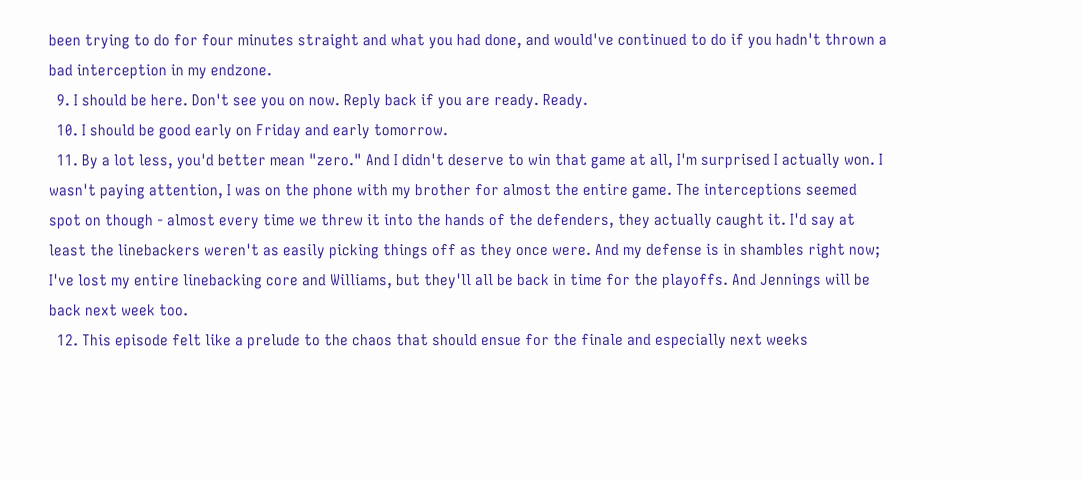been trying to do for four minutes straight and what you had done, and would've continued to do if you hadn't thrown a bad interception in my endzone.
  9. I should be here. Don't see you on now. Reply back if you are ready. Ready.
  10. I should be good early on Friday and early tomorrow.
  11. By a lot less, you'd better mean "zero." And I didn't deserve to win that game at all, I'm surprised I actually won. I wasn't paying attention, I was on the phone with my brother for almost the entire game. The interceptions seemed spot on though - almost every time we threw it into the hands of the defenders, they actually caught it. I'd say at least the linebackers weren't as easily picking things off as they once were. And my defense is in shambles right now; I've lost my entire linebacking core and Williams, but they'll all be back in time for the playoffs. And Jennings will be back next week too.
  12. This episode felt like a prelude to the chaos that should ensue for the finale and especially next weeks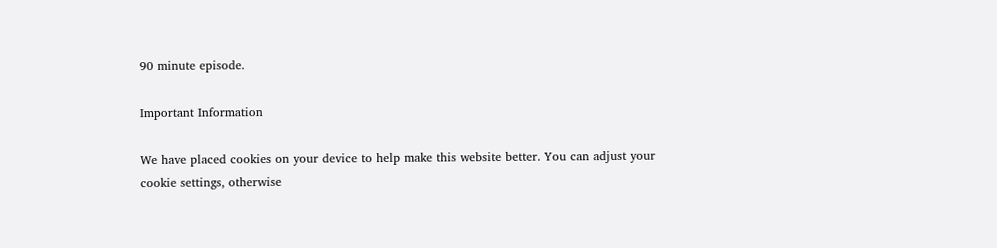90 minute episode.

Important Information

We have placed cookies on your device to help make this website better. You can adjust your cookie settings, otherwise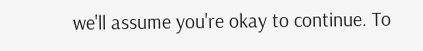we'll assume you're okay to continue. To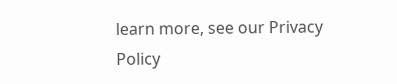learn more, see our Privacy Policy